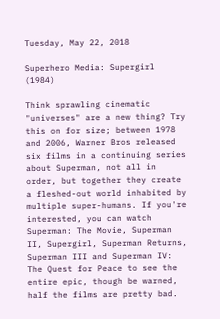Tuesday, May 22, 2018

Superhero Media: Supergirl (1984)

Think sprawling cinematic "universes" are a new thing? Try this on for size; between 1978 and 2006, Warner Bros released six films in a continuing series about Superman, not all in order, but together they create a fleshed-out world inhabited by multiple super-humans. If you're interested, you can watch Superman: The Movie, Superman II, Supergirl, Superman Returns, Superman III and Superman IV: The Quest for Peace to see the entire epic, though be warned, half the films are pretty bad.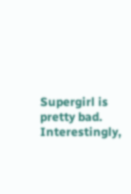Supergirl is pretty bad. Interestingly,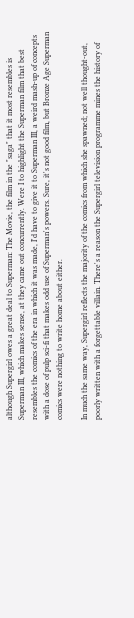although Supergirl owes a great deal to Superman: The Movie, the film in the "saga" that it most resembles is Superman III, which makes sense, at they came out concurrently. Were I to highlight the Superman film that best resembles the comics of the era in which it was made, I'd have to give it to Superman III, a weird mash-up of concepts with a dose of pulp sci-fi that makes odd use of Superman's powers. Sure, it's not good film, but Bronze Age Superman comics were nothing to write home about either.

In much the same way, Supergirl reflects the majority of the comics from which she spawned; not well thought-out, poorly written with a forgettable villain. There's a reason the Supergirl television programme mines the history of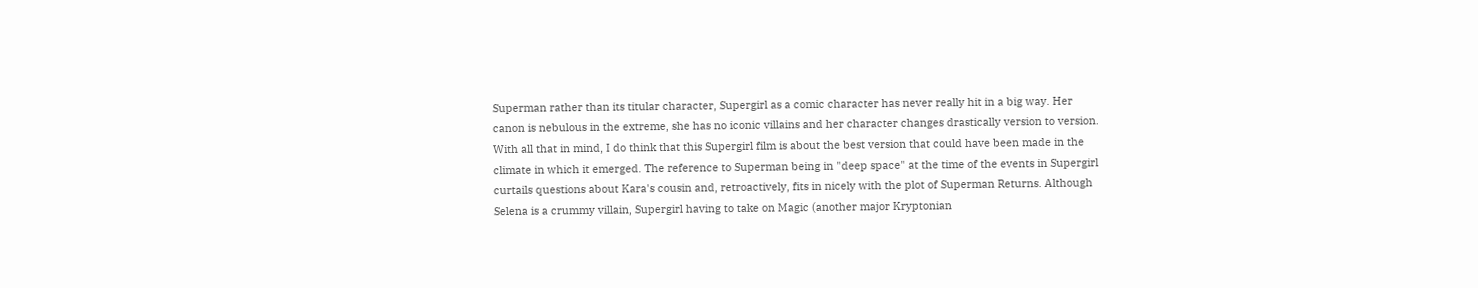Superman rather than its titular character, Supergirl as a comic character has never really hit in a big way. Her canon is nebulous in the extreme, she has no iconic villains and her character changes drastically version to version. With all that in mind, I do think that this Supergirl film is about the best version that could have been made in the climate in which it emerged. The reference to Superman being in "deep space" at the time of the events in Supergirl curtails questions about Kara's cousin and, retroactively, fits in nicely with the plot of Superman Returns. Although Selena is a crummy villain, Supergirl having to take on Magic (another major Kryptonian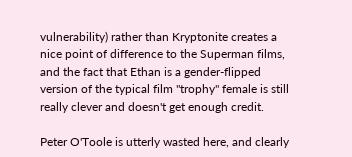vulnerability) rather than Kryptonite creates a nice point of difference to the Superman films, and the fact that Ethan is a gender-flipped version of the typical film "trophy" female is still really clever and doesn't get enough credit.

Peter O'Toole is utterly wasted here, and clearly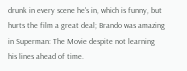drunk in every scene he's in, which is funny, but hurts the film a great deal; Brando was amazing in Superman: The Movie despite not learning his lines ahead of time.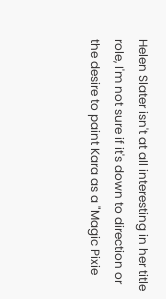Helen Slater isn't at all interesting in her title role, I'm not sure if it's down to direction or the desire to paint Kara as a "Magic Pixie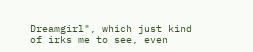Dreamgirl", which just kind of irks me to see, even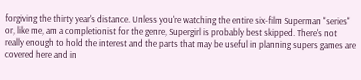forgiving the thirty year's distance. Unless you're watching the entire six-film Superman "series" or, like me, am a completionist for the genre, Supergirl is probably best skipped. There's not really enough to hold the interest and the parts that may be useful in planning supers games are covered here and in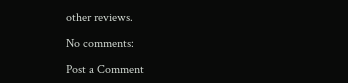other reviews.

No comments:

Post a Comment